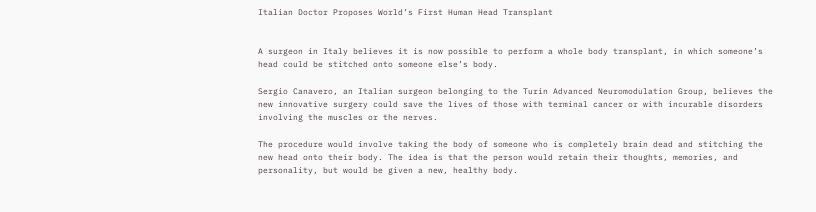Italian Doctor Proposes World’s First Human Head Transplant


A surgeon in Italy believes it is now possible to perform a whole body transplant, in which someone’s head could be stitched onto someone else’s body.

Sergio Canavero, an Italian surgeon belonging to the Turin Advanced Neuromodulation Group, believes the new innovative surgery could save the lives of those with terminal cancer or with incurable disorders involving the muscles or the nerves.

The procedure would involve taking the body of someone who is completely brain dead and stitching the new head onto their body. The idea is that the person would retain their thoughts, memories, and personality, but would be given a new, healthy body.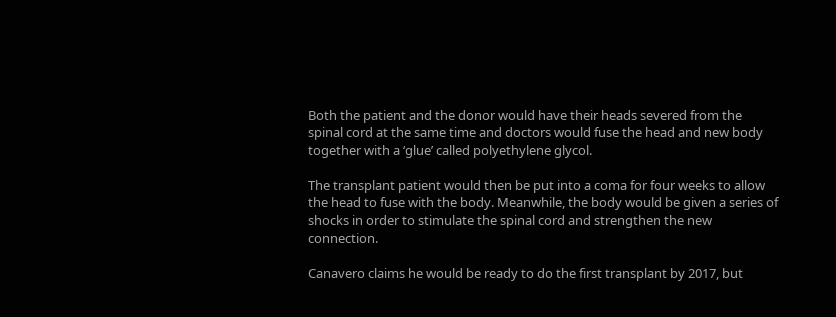Both the patient and the donor would have their heads severed from the spinal cord at the same time and doctors would fuse the head and new body together with a ‘glue’ called polyethylene glycol.

The transplant patient would then be put into a coma for four weeks to allow the head to fuse with the body. Meanwhile, the body would be given a series of shocks in order to stimulate the spinal cord and strengthen the new connection.

Canavero claims he would be ready to do the first transplant by 2017, but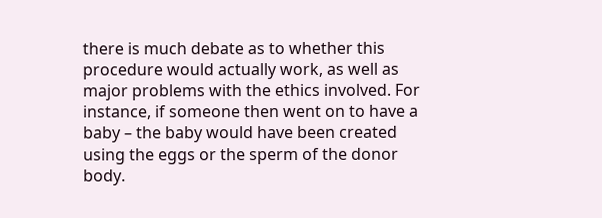there is much debate as to whether this procedure would actually work, as well as major problems with the ethics involved. For instance, if someone then went on to have a baby – the baby would have been created using the eggs or the sperm of the donor body.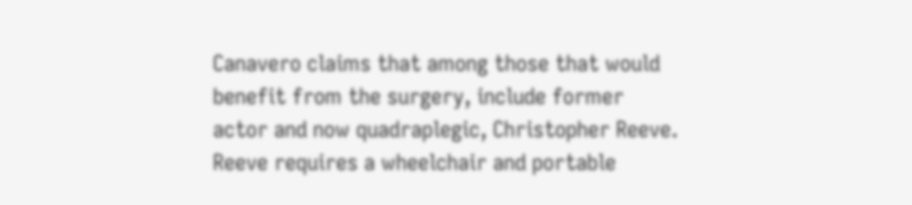Canavero claims that among those that would benefit from the surgery, include former actor and now quadraplegic, Christopher Reeve. Reeve requires a wheelchair and portable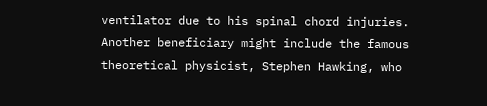ventilator due to his spinal chord injuries. Another beneficiary might include the famous theoretical physicist, Stephen Hawking, who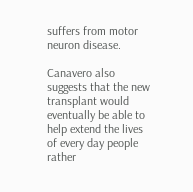suffers from motor neuron disease.

Canavero also suggests that the new transplant would eventually be able to help extend the lives of every day people rather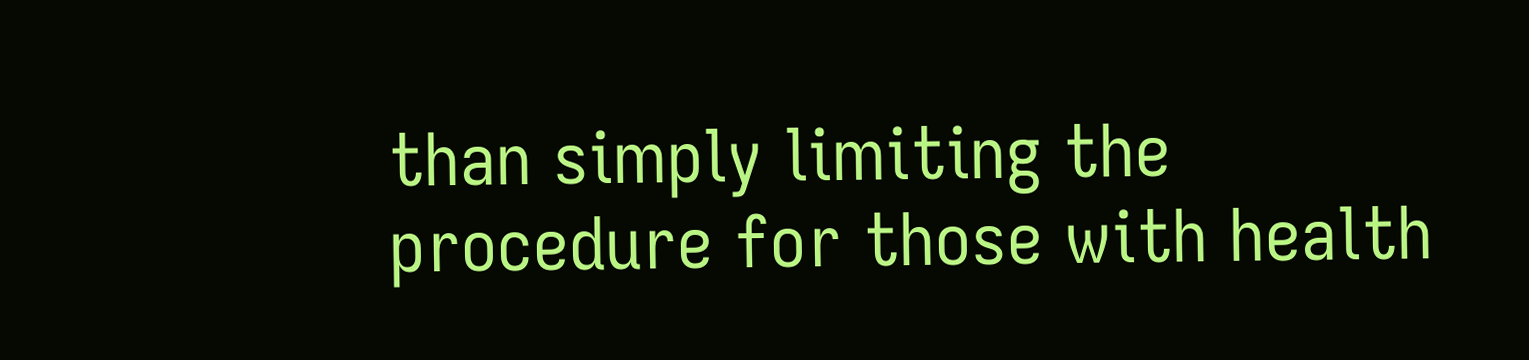than simply limiting the procedure for those with health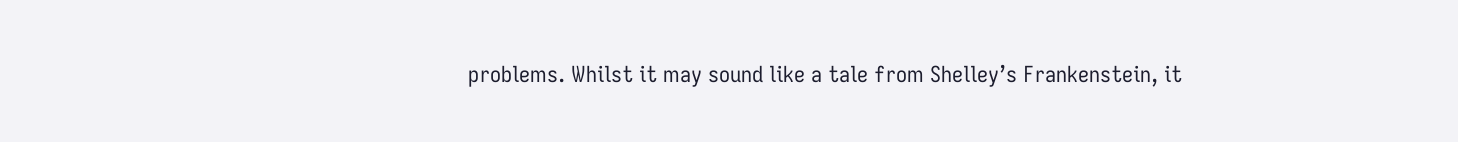problems. Whilst it may sound like a tale from Shelley’s Frankenstein, it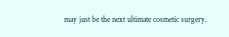may just be the next ultimate cosmetic surgery.